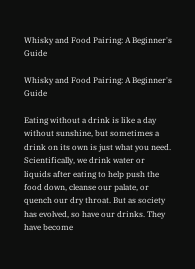Whisky and Food Pairing: A Beginner's Guide

Whisky and Food Pairing: A Beginner's Guide

Eating without a drink is like a day without sunshine, but sometimes a drink on its own is just what you need. Scientifically, we drink water or liquids after eating to help push the food down, cleanse our palate, or quench our dry throat. But as society has evolved, so have our drinks. They have become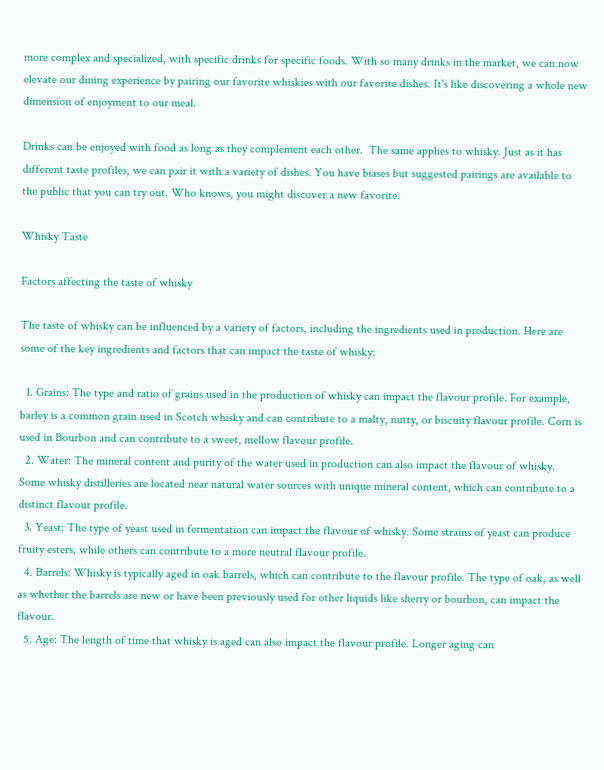more complex and specialized, with specific drinks for specific foods. With so many drinks in the market, we can now elevate our dining experience by pairing our favorite whiskies with our favorite dishes. It's like discovering a whole new dimension of enjoyment to our meal.

Drinks can be enjoyed with food as long as they complement each other.  The same applies to whisky. Just as it has different taste profiles, we can pair it with a variety of dishes. You have biases but suggested pairings are available to the public that you can try out. Who knows, you might discover a new favorite.

Whisky Taste

Factors affecting the taste of whisky

The taste of whisky can be influenced by a variety of factors, including the ingredients used in production. Here are some of the key ingredients and factors that can impact the taste of whisky:

  1. Grains: The type and ratio of grains used in the production of whisky can impact the flavour profile. For example, barley is a common grain used in Scotch whisky and can contribute to a malty, nutty, or biscuity flavour profile. Corn is used in Bourbon and can contribute to a sweet, mellow flavour profile.
  2. Water: The mineral content and purity of the water used in production can also impact the flavour of whisky. Some whisky distilleries are located near natural water sources with unique mineral content, which can contribute to a distinct flavour profile.
  3. Yeast: The type of yeast used in fermentation can impact the flavour of whisky. Some strains of yeast can produce fruity esters, while others can contribute to a more neutral flavour profile.
  4. Barrels: Whisky is typically aged in oak barrels, which can contribute to the flavour profile. The type of oak, as well as whether the barrels are new or have been previously used for other liquids like sherry or bourbon, can impact the flavour.
  5. Age: The length of time that whisky is aged can also impact the flavour profile. Longer aging can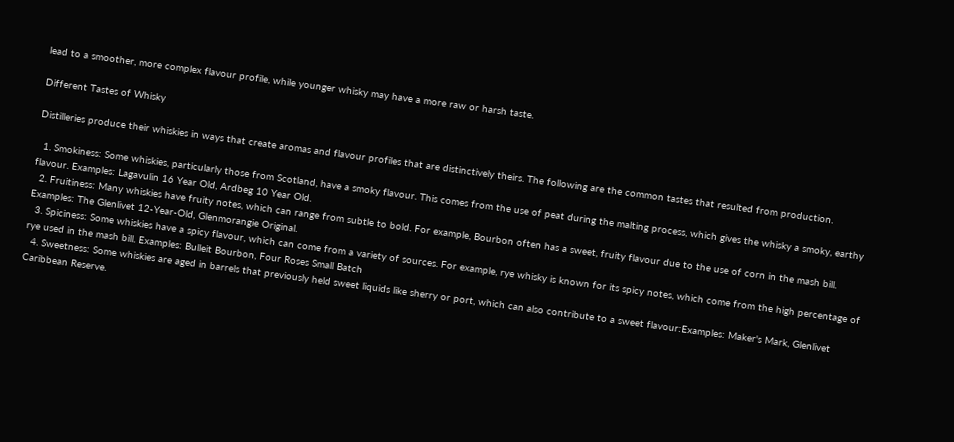lead to a smoother, more complex flavour profile, while younger whisky may have a more raw or harsh taste.

Different Tastes of Whisky

Distilleries produce their whiskies in ways that create aromas and flavour profiles that are distinctively theirs. The following are the common tastes that resulted from production.

  1. Smokiness: Some whiskies, particularly those from Scotland, have a smoky flavour. This comes from the use of peat during the malting process, which gives the whisky a smoky, earthy flavour. Examples: Lagavulin 16 Year Old, Ardbeg 10 Year Old.
  2. Fruitiness: Many whiskies have fruity notes, which can range from subtle to bold. For example, Bourbon often has a sweet, fruity flavour due to the use of corn in the mash bill. Examples: The Glenlivet 12-Year-Old, Glenmorangie Original.
  3. Spiciness: Some whiskies have a spicy flavour, which can come from a variety of sources. For example, rye whisky is known for its spicy notes, which come from the high percentage of rye used in the mash bill. Examples: Bulleit Bourbon, Four Roses Small Batch
  4. Sweetness: Some whiskies are aged in barrels that previously held sweet liquids like sherry or port, which can also contribute to a sweet flavour:Examples: Maker's Mark, Glenlivet Caribbean Reserve.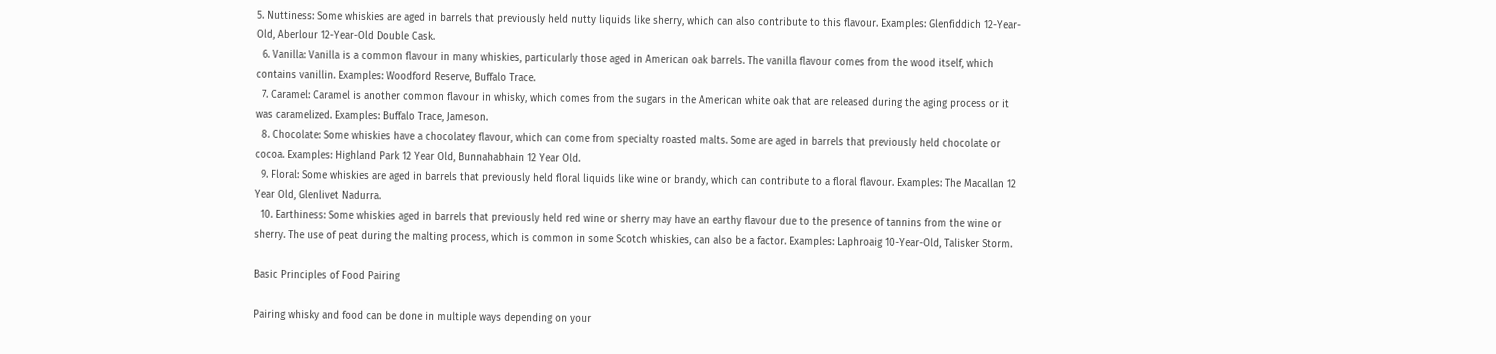5. Nuttiness: Some whiskies are aged in barrels that previously held nutty liquids like sherry, which can also contribute to this flavour. Examples: Glenfiddich 12-Year-Old, Aberlour 12-Year-Old Double Cask.
  6. Vanilla: Vanilla is a common flavour in many whiskies, particularly those aged in American oak barrels. The vanilla flavour comes from the wood itself, which contains vanillin. Examples: Woodford Reserve, Buffalo Trace.
  7. Caramel: Caramel is another common flavour in whisky, which comes from the sugars in the American white oak that are released during the aging process or it was caramelized. Examples: Buffalo Trace, Jameson.
  8. Chocolate: Some whiskies have a chocolatey flavour, which can come from specialty roasted malts. Some are aged in barrels that previously held chocolate or cocoa. Examples: Highland Park 12 Year Old, Bunnahabhain 12 Year Old.
  9. Floral: Some whiskies are aged in barrels that previously held floral liquids like wine or brandy, which can contribute to a floral flavour. Examples: The Macallan 12 Year Old, Glenlivet Nadurra.
  10. Earthiness: Some whiskies aged in barrels that previously held red wine or sherry may have an earthy flavour due to the presence of tannins from the wine or sherry. The use of peat during the malting process, which is common in some Scotch whiskies, can also be a factor. Examples: Laphroaig 10-Year-Old, Talisker Storm.

Basic Principles of Food Pairing

Pairing whisky and food can be done in multiple ways depending on your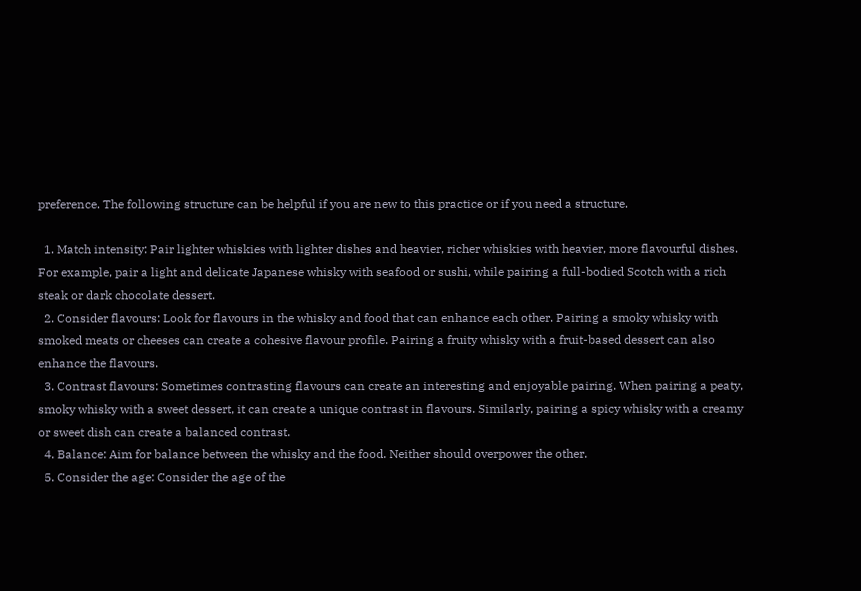preference. The following structure can be helpful if you are new to this practice or if you need a structure.

  1. Match intensity: Pair lighter whiskies with lighter dishes and heavier, richer whiskies with heavier, more flavourful dishes. For example, pair a light and delicate Japanese whisky with seafood or sushi, while pairing a full-bodied Scotch with a rich steak or dark chocolate dessert.
  2. Consider flavours: Look for flavours in the whisky and food that can enhance each other. Pairing a smoky whisky with smoked meats or cheeses can create a cohesive flavour profile. Pairing a fruity whisky with a fruit-based dessert can also enhance the flavours.
  3. Contrast flavours: Sometimes contrasting flavours can create an interesting and enjoyable pairing. When pairing a peaty, smoky whisky with a sweet dessert, it can create a unique contrast in flavours. Similarly, pairing a spicy whisky with a creamy or sweet dish can create a balanced contrast.
  4. Balance: Aim for balance between the whisky and the food. Neither should overpower the other.
  5. Consider the age: Consider the age of the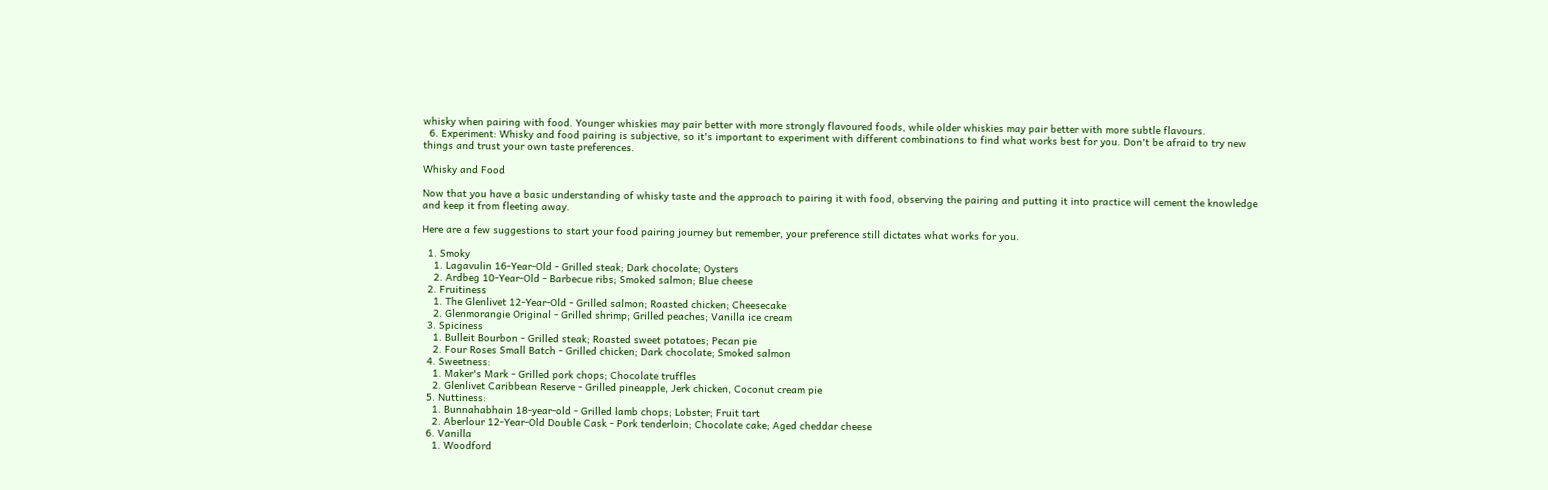whisky when pairing with food. Younger whiskies may pair better with more strongly flavoured foods, while older whiskies may pair better with more subtle flavours.
  6. Experiment: Whisky and food pairing is subjective, so it's important to experiment with different combinations to find what works best for you. Don't be afraid to try new things and trust your own taste preferences.

Whisky and Food

Now that you have a basic understanding of whisky taste and the approach to pairing it with food, observing the pairing and putting it into practice will cement the knowledge and keep it from fleeting away.

Here are a few suggestions to start your food pairing journey but remember, your preference still dictates what works for you.

  1. Smoky
    1. Lagavulin 16-Year-Old - Grilled steak; Dark chocolate; Oysters
    2. Ardbeg 10-Year-Old - Barbecue ribs; Smoked salmon; Blue cheese
  2. Fruitiness
    1. The Glenlivet 12-Year-Old - Grilled salmon; Roasted chicken; Cheesecake
    2. Glenmorangie Original - Grilled shrimp; Grilled peaches; Vanilla ice cream
  3. Spiciness
    1. Bulleit Bourbon - Grilled steak; Roasted sweet potatoes; Pecan pie
    2. Four Roses Small Batch - Grilled chicken; Dark chocolate; Smoked salmon
  4. Sweetness:
    1. Maker's Mark - Grilled pork chops; Chocolate truffles
    2. Glenlivet Caribbean Reserve - Grilled pineapple, Jerk chicken, Coconut cream pie
  5. Nuttiness:
    1. Bunnahabhain 18-year-old - Grilled lamb chops; Lobster; Fruit tart
    2. Aberlour 12-Year-Old Double Cask - Pork tenderloin; Chocolate cake; Aged cheddar cheese
  6. Vanilla
    1. Woodford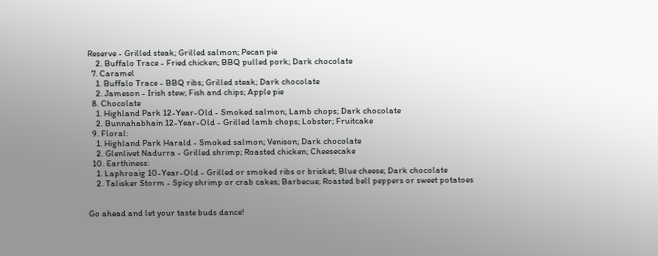Reserve - Grilled steak; Grilled salmon; Pecan pie
    2. Buffalo Trace - Fried chicken; BBQ pulled pork; Dark chocolate
  7. Caramel
    1. Buffalo Trace - BBQ ribs; Grilled steak; Dark chocolate
    2. Jameson - Irish stew; Fish and chips; Apple pie
  8. Chocolate
    1. Highland Park 12-Year-Old - Smoked salmon; Lamb chops; Dark chocolate
    2. Bunnahabhain 12-Year-Old - Grilled lamb chops; Lobster; Fruitcake
  9. Floral:
    1. Highland Park Harald - Smoked salmon; Venison; Dark chocolate
    2. Glenlivet Nadurra - Grilled shrimp; Roasted chicken; Cheesecake
  10. Earthiness:
    1. Laphroaig 10-Year-Old - Grilled or smoked ribs or brisket; Blue cheese; Dark chocolate
    2. Talisker Storm - Spicy shrimp or crab cakes; Barbecue; Roasted bell peppers or sweet potatoes


Go ahead and let your taste buds dance!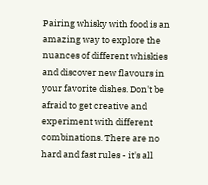Pairing whisky with food is an amazing way to explore the nuances of different whiskies and discover new flavours in your favorite dishes. Don't be afraid to get creative and experiment with different combinations. There are no hard and fast rules - it's all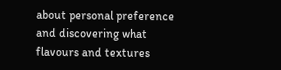about personal preference and discovering what flavours and textures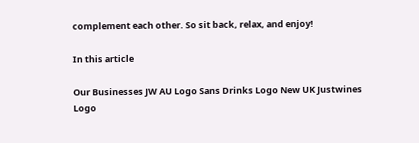complement each other. So sit back, relax, and enjoy!

In this article

Our Businesses JW AU Logo Sans Drinks Logo New UK Justwines Logo